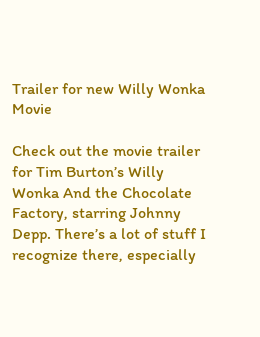Trailer for new Willy Wonka Movie

Check out the movie trailer for Tim Burton’s Willy Wonka And the Chocolate Factory, starring Johnny Depp. There’s a lot of stuff I recognize there, especially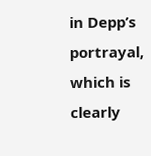in Depp’s portrayal, which is clearly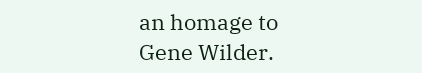an homage to Gene Wilder.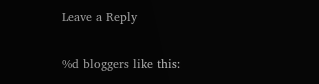Leave a Reply

%d bloggers like this: